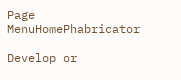Page MenuHomePhabricator

Develop or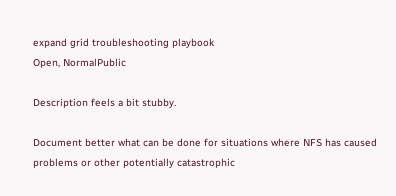expand grid troubleshooting playbook
Open, NormalPublic

Description feels a bit stubby.

Document better what can be done for situations where NFS has caused problems or other potentially catastrophic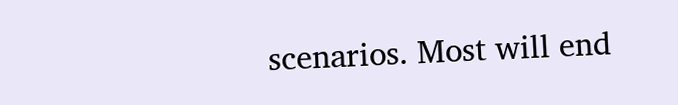scenarios. Most will end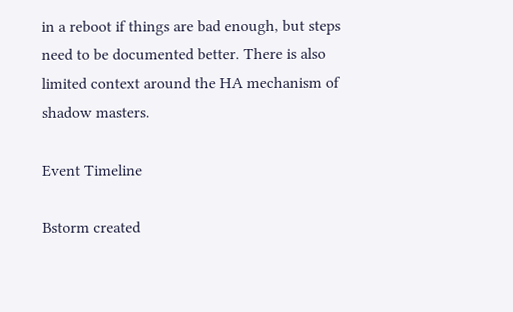in a reboot if things are bad enough, but steps need to be documented better. There is also limited context around the HA mechanism of shadow masters.

Event Timeline

Bstorm created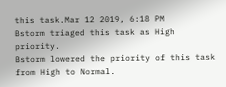this task.Mar 12 2019, 6:18 PM
Bstorm triaged this task as High priority.
Bstorm lowered the priority of this task from High to Normal.